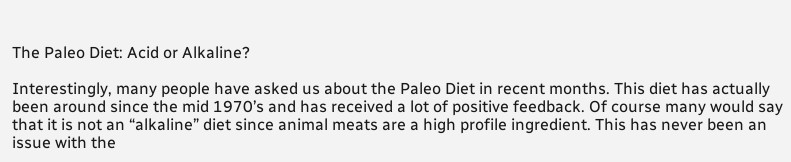The Paleo Diet: Acid or Alkaline?

Interestingly, many people have asked us about the Paleo Diet in recent months. This diet has actually been around since the mid 1970’s and has received a lot of positive feedback. Of course many would say that it is not an “alkaline” diet since animal meats are a high profile ingredient. This has never been an issue with the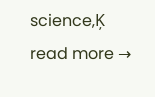science‚Ķ read more →